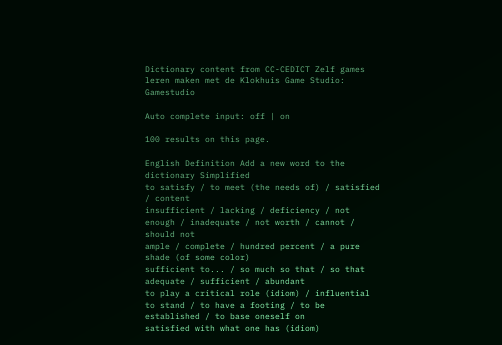Dictionary content from CC-CEDICT Zelf games leren maken met de Klokhuis Game Studio: Gamestudio

Auto complete input: off | on

100 results on this page.

English Definition Add a new word to the dictionary Simplified
to satisfy / to meet (the needs of) / satisfied / content
insufficient / lacking / deficiency / not enough / inadequate / not worth / cannot / should not
ample / complete / hundred percent / a pure shade (of some color)
sufficient to... / so much so that / so that
adequate / sufficient / abundant
to play a critical role (idiom) / influential
to stand / to have a footing / to be established / to base oneself on
satisfied with what one has (idiom)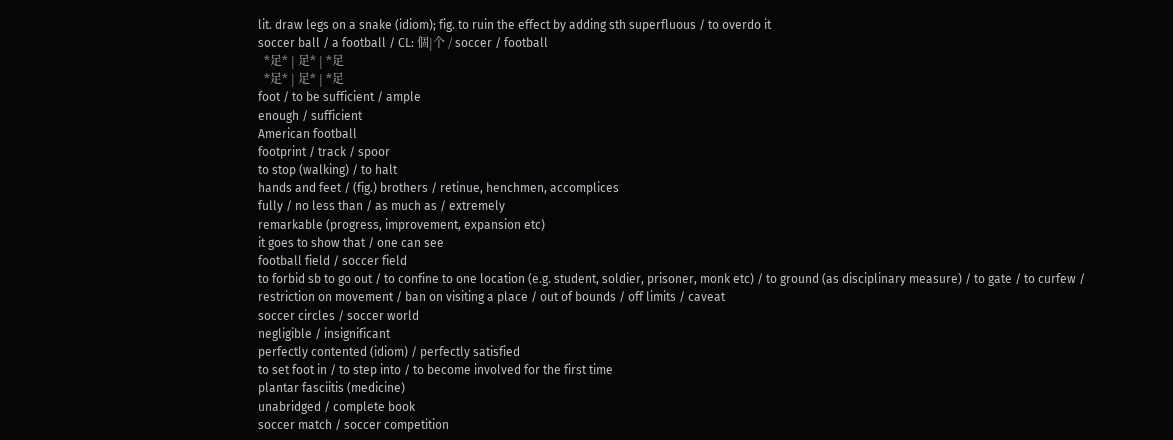lit. draw legs on a snake (idiom); fig. to ruin the effect by adding sth superfluous / to overdo it
soccer ball / a football / CL: 個|个 / soccer / football
  *足* | 足* | *足
  *足* | 足* | *足
foot / to be sufficient / ample
enough / sufficient
American football
footprint / track / spoor
to stop (walking) / to halt
hands and feet / (fig.) brothers / retinue, henchmen, accomplices
fully / no less than / as much as / extremely
remarkable (progress, improvement, expansion etc)
it goes to show that / one can see
football field / soccer field
to forbid sb to go out / to confine to one location (e.g. student, soldier, prisoner, monk etc) / to ground (as disciplinary measure) / to gate / to curfew / restriction on movement / ban on visiting a place / out of bounds / off limits / caveat
soccer circles / soccer world
negligible / insignificant
perfectly contented (idiom) / perfectly satisfied
to set foot in / to step into / to become involved for the first time
plantar fasciitis (medicine)
unabridged / complete book
soccer match / soccer competition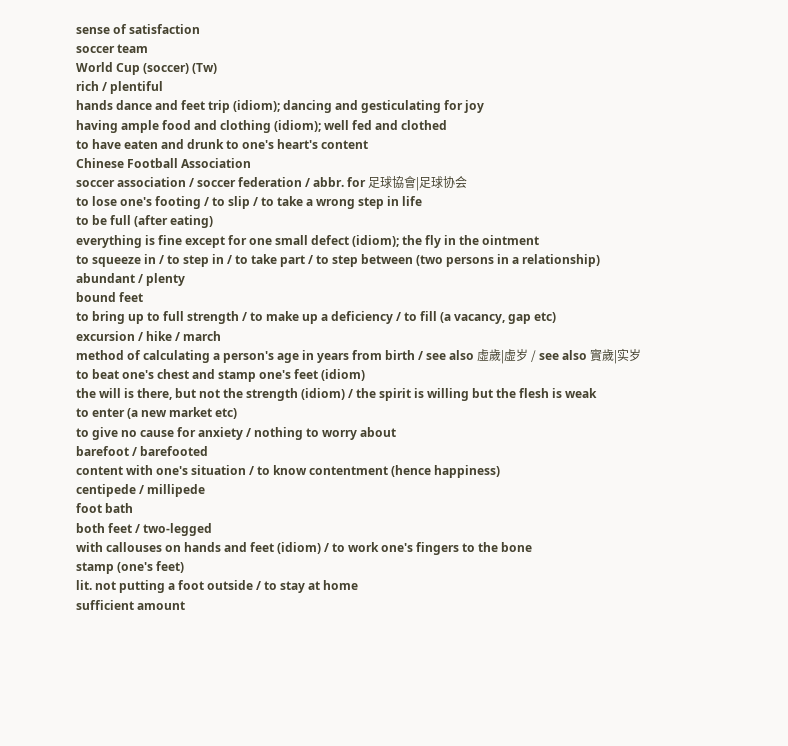sense of satisfaction
soccer team
World Cup (soccer) (Tw)
rich / plentiful
hands dance and feet trip (idiom); dancing and gesticulating for joy
having ample food and clothing (idiom); well fed and clothed
to have eaten and drunk to one's heart's content
Chinese Football Association
soccer association / soccer federation / abbr. for 足球協會|足球协会
to lose one's footing / to slip / to take a wrong step in life
to be full (after eating)
everything is fine except for one small defect (idiom); the fly in the ointment
to squeeze in / to step in / to take part / to step between (two persons in a relationship)
abundant / plenty
bound feet
to bring up to full strength / to make up a deficiency / to fill (a vacancy, gap etc)
excursion / hike / march
method of calculating a person's age in years from birth / see also 虛歲|虚岁 / see also 實歲|实岁
to beat one's chest and stamp one's feet (idiom)
the will is there, but not the strength (idiom) / the spirit is willing but the flesh is weak
to enter (a new market etc)
to give no cause for anxiety / nothing to worry about
barefoot / barefooted
content with one's situation / to know contentment (hence happiness)
centipede / millipede
foot bath
both feet / two-legged
with callouses on hands and feet (idiom) / to work one's fingers to the bone
stamp (one's feet)
lit. not putting a foot outside / to stay at home
sufficient amount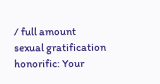/ full amount
sexual gratification
honorific: Your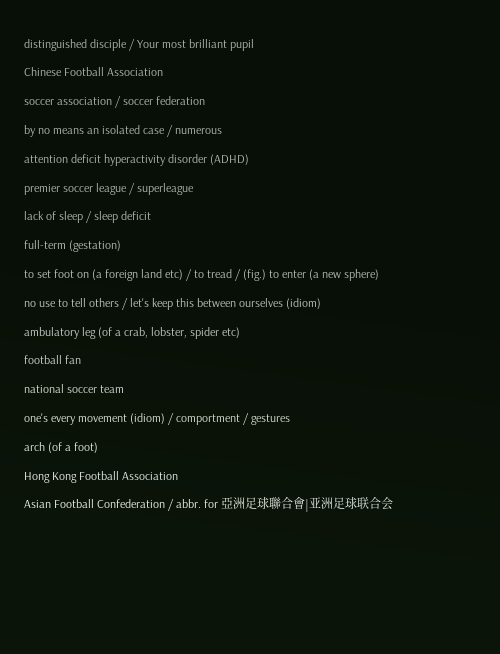distinguished disciple / Your most brilliant pupil
Chinese Football Association
soccer association / soccer federation
by no means an isolated case / numerous
attention deficit hyperactivity disorder (ADHD)
premier soccer league / superleague
lack of sleep / sleep deficit
full-term (gestation)
to set foot on (a foreign land etc) / to tread / (fig.) to enter (a new sphere)
no use to tell others / let's keep this between ourselves (idiom)
ambulatory leg (of a crab, lobster, spider etc)
football fan
national soccer team
one's every movement (idiom) / comportment / gestures
arch (of a foot)
Hong Kong Football Association
Asian Football Confederation / abbr. for 亞洲足球聯合會|亚洲足球联合会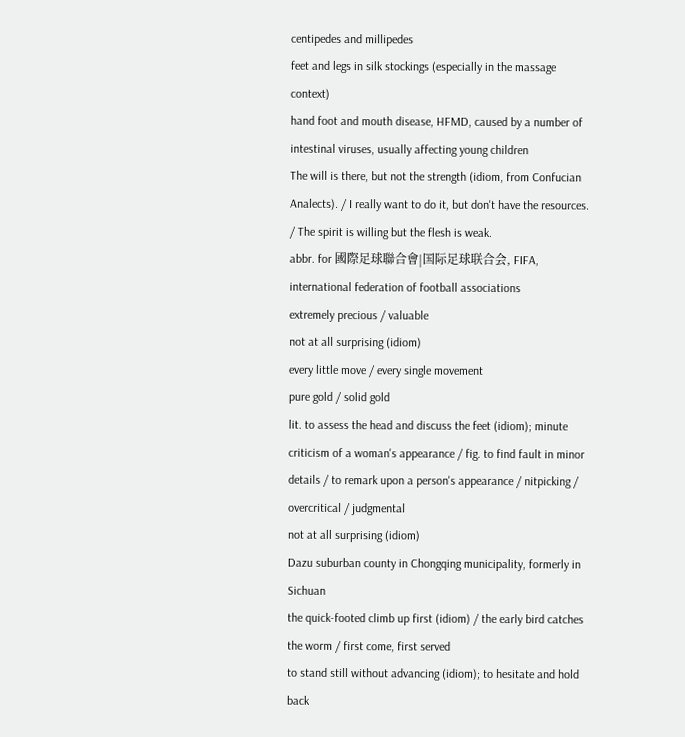centipedes and millipedes
feet and legs in silk stockings (especially in the massage context)
hand foot and mouth disease, HFMD, caused by a number of intestinal viruses, usually affecting young children
The will is there, but not the strength (idiom, from Confucian Analects). / I really want to do it, but don't have the resources. / The spirit is willing but the flesh is weak.
abbr. for 國際足球聯合會|国际足球联合会, FIFA, international federation of football associations
extremely precious / valuable
not at all surprising (idiom)
every little move / every single movement
pure gold / solid gold
lit. to assess the head and discuss the feet (idiom); minute criticism of a woman's appearance / fig. to find fault in minor details / to remark upon a person's appearance / nitpicking / overcritical / judgmental
not at all surprising (idiom)
Dazu suburban county in Chongqing municipality, formerly in Sichuan
the quick-footed climb up first (idiom) / the early bird catches the worm / first come, first served
to stand still without advancing (idiom); to hesitate and hold back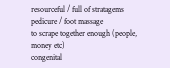resourceful / full of stratagems
pedicure / foot massage
to scrape together enough (people, money etc)
congenital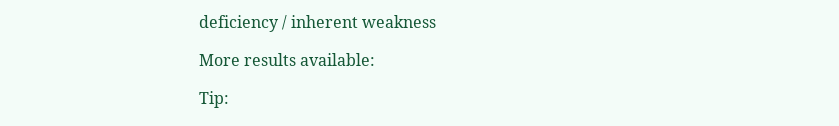deficiency / inherent weakness

More results available:

Tip: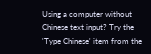Using a computer without Chinese text input? Try the 'Type Chinese' item from the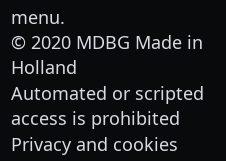menu.
© 2020 MDBG Made in Holland
Automated or scripted access is prohibited
Privacy and cookies